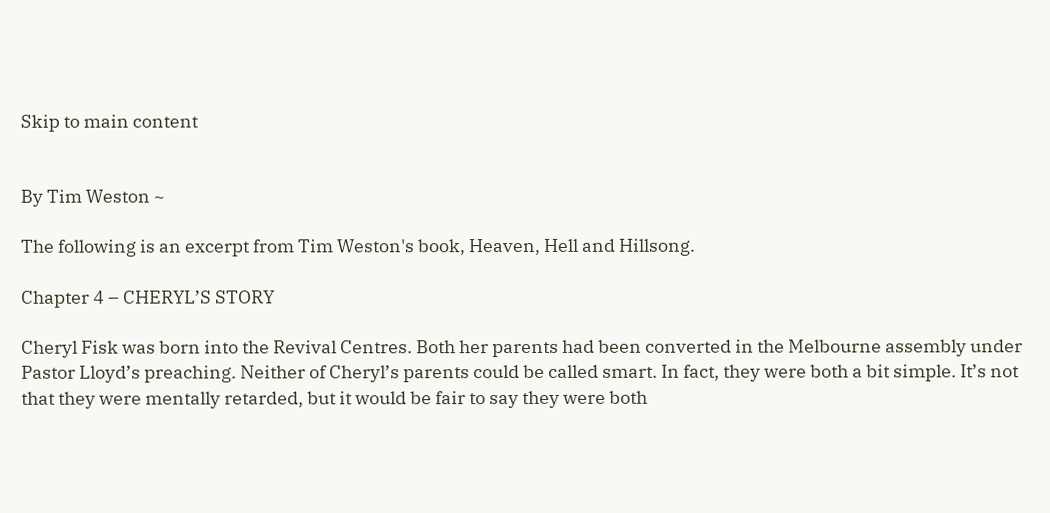Skip to main content


By Tim Weston ~

The following is an excerpt from Tim Weston's book, Heaven, Hell and Hillsong.

Chapter 4 – CHERYL’S STORY

Cheryl Fisk was born into the Revival Centres. Both her parents had been converted in the Melbourne assembly under Pastor Lloyd’s preaching. Neither of Cheryl’s parents could be called smart. In fact, they were both a bit simple. It’s not that they were mentally retarded, but it would be fair to say they were both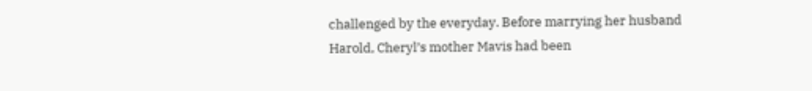challenged by the everyday. Before marrying her husband Harold, Cheryl’s mother Mavis had been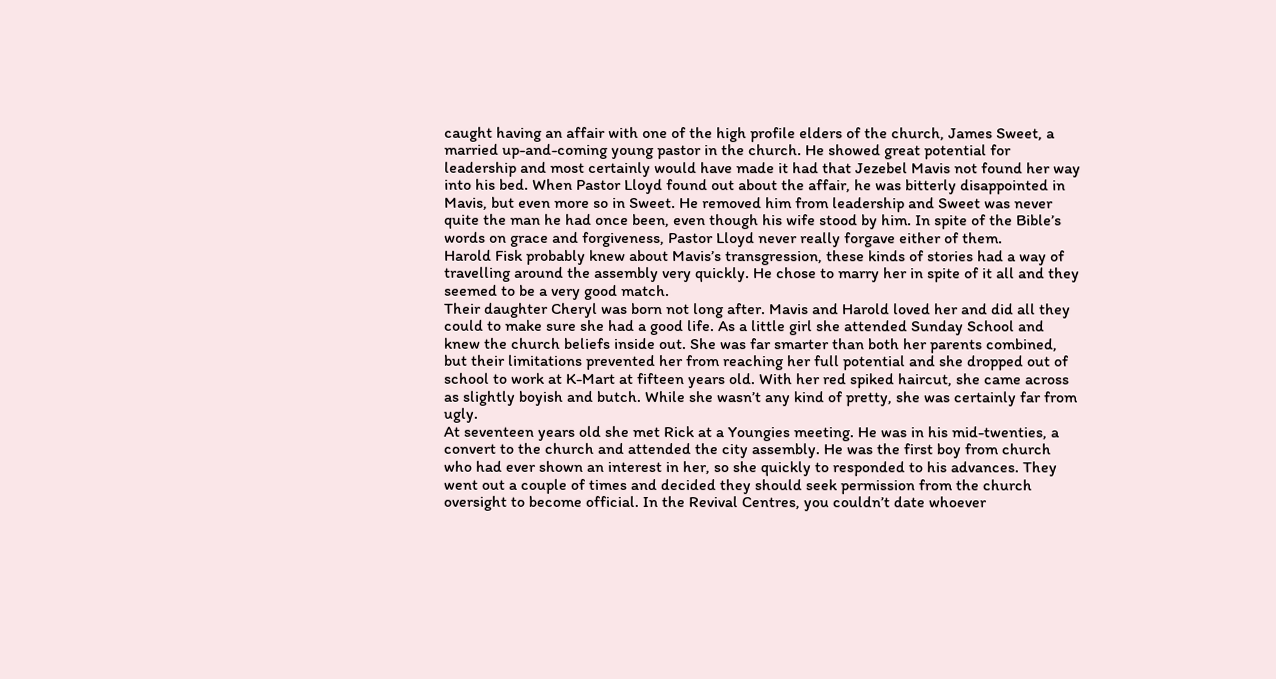caught having an affair with one of the high profile elders of the church, James Sweet, a married up-and-coming young pastor in the church. He showed great potential for leadership and most certainly would have made it had that Jezebel Mavis not found her way into his bed. When Pastor Lloyd found out about the affair, he was bitterly disappointed in Mavis, but even more so in Sweet. He removed him from leadership and Sweet was never quite the man he had once been, even though his wife stood by him. In spite of the Bible’s words on grace and forgiveness, Pastor Lloyd never really forgave either of them.
Harold Fisk probably knew about Mavis’s transgression, these kinds of stories had a way of travelling around the assembly very quickly. He chose to marry her in spite of it all and they seemed to be a very good match.
Their daughter Cheryl was born not long after. Mavis and Harold loved her and did all they could to make sure she had a good life. As a little girl she attended Sunday School and knew the church beliefs inside out. She was far smarter than both her parents combined, but their limitations prevented her from reaching her full potential and she dropped out of school to work at K-Mart at fifteen years old. With her red spiked haircut, she came across as slightly boyish and butch. While she wasn’t any kind of pretty, she was certainly far from ugly.
At seventeen years old she met Rick at a Youngies meeting. He was in his mid-twenties, a convert to the church and attended the city assembly. He was the first boy from church who had ever shown an interest in her, so she quickly to responded to his advances. They went out a couple of times and decided they should seek permission from the church oversight to become official. In the Revival Centres, you couldn’t date whoever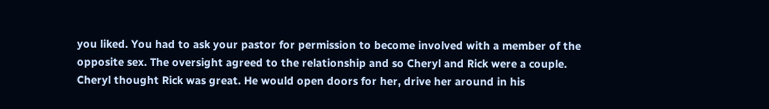you liked. You had to ask your pastor for permission to become involved with a member of the opposite sex. The oversight agreed to the relationship and so Cheryl and Rick were a couple.
Cheryl thought Rick was great. He would open doors for her, drive her around in his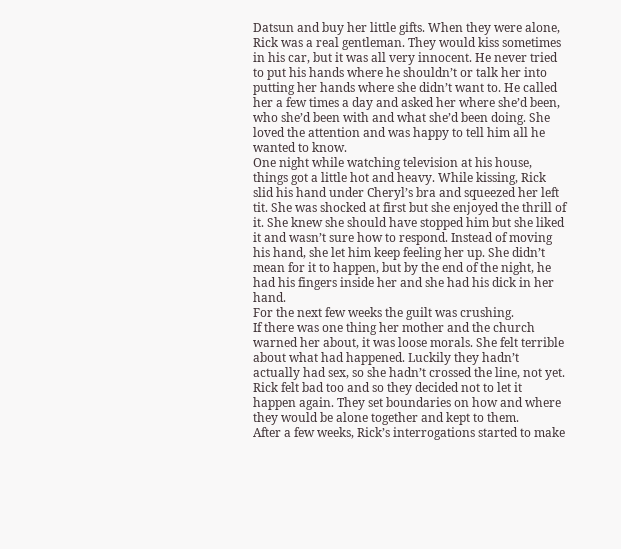Datsun and buy her little gifts. When they were alone, Rick was a real gentleman. They would kiss sometimes in his car, but it was all very innocent. He never tried to put his hands where he shouldn’t or talk her into putting her hands where she didn’t want to. He called her a few times a day and asked her where she’d been, who she’d been with and what she’d been doing. She loved the attention and was happy to tell him all he wanted to know.
One night while watching television at his house, things got a little hot and heavy. While kissing, Rick slid his hand under Cheryl’s bra and squeezed her left tit. She was shocked at first but she enjoyed the thrill of it. She knew she should have stopped him but she liked it and wasn’t sure how to respond. Instead of moving his hand, she let him keep feeling her up. She didn’t mean for it to happen, but by the end of the night, he had his fingers inside her and she had his dick in her hand.
For the next few weeks the guilt was crushing.
If there was one thing her mother and the church warned her about, it was loose morals. She felt terrible about what had happened. Luckily they hadn’t actually had sex, so she hadn’t crossed the line, not yet. Rick felt bad too and so they decided not to let it happen again. They set boundaries on how and where they would be alone together and kept to them.
After a few weeks, Rick’s interrogations started to make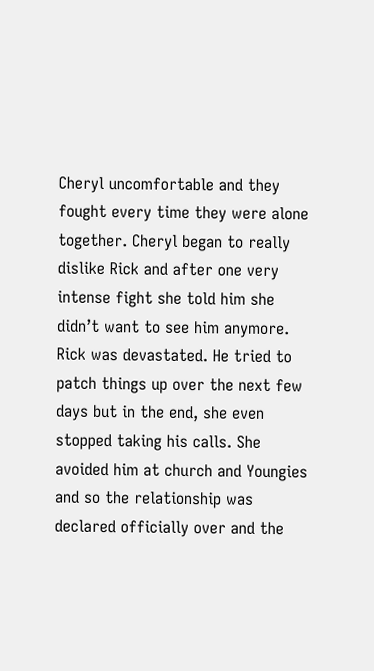Cheryl uncomfortable and they fought every time they were alone together. Cheryl began to really dislike Rick and after one very intense fight she told him she didn’t want to see him anymore. Rick was devastated. He tried to patch things up over the next few days but in the end, she even stopped taking his calls. She avoided him at church and Youngies and so the relationship was declared officially over and the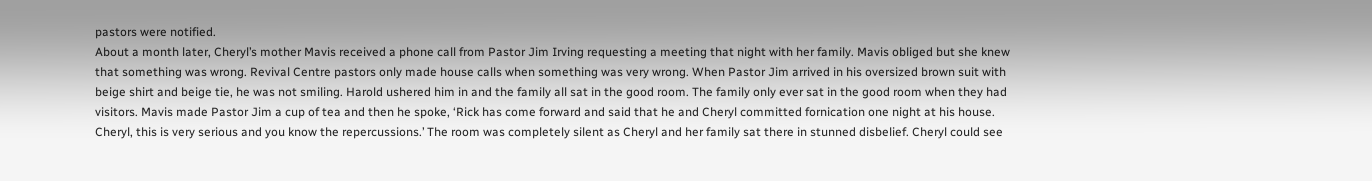pastors were notified.
About a month later, Cheryl’s mother Mavis received a phone call from Pastor Jim Irving requesting a meeting that night with her family. Mavis obliged but she knew that something was wrong. Revival Centre pastors only made house calls when something was very wrong. When Pastor Jim arrived in his oversized brown suit with beige shirt and beige tie, he was not smiling. Harold ushered him in and the family all sat in the good room. The family only ever sat in the good room when they had visitors. Mavis made Pastor Jim a cup of tea and then he spoke, ‘Rick has come forward and said that he and Cheryl committed fornication one night at his house. Cheryl, this is very serious and you know the repercussions.’ The room was completely silent as Cheryl and her family sat there in stunned disbelief. Cheryl could see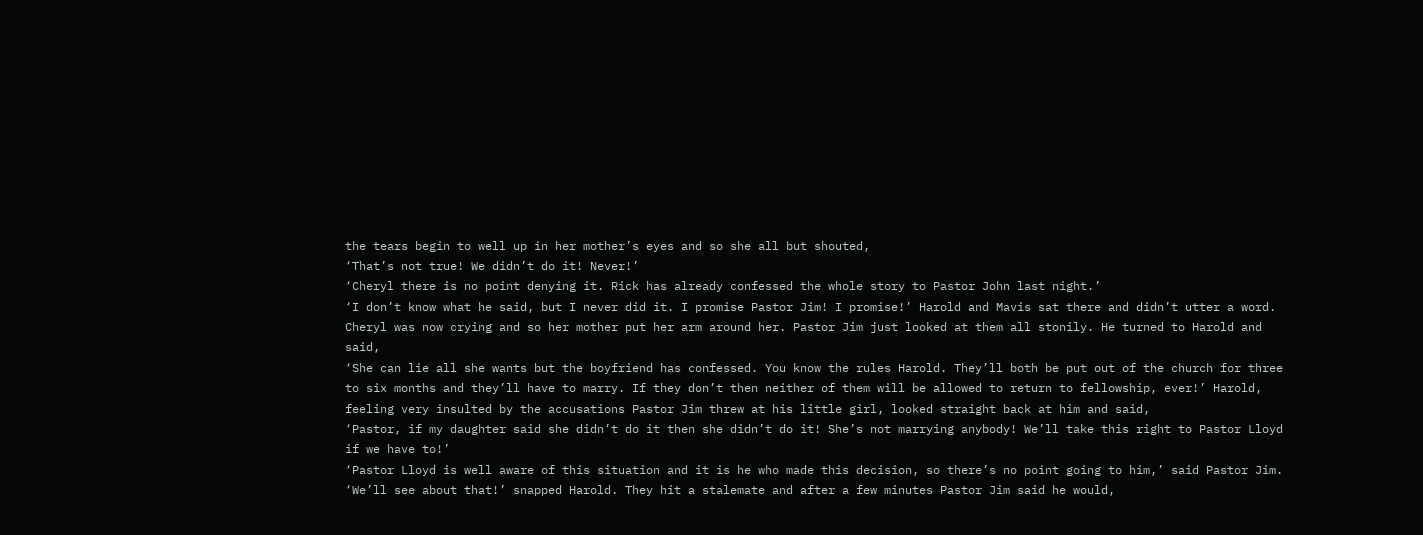the tears begin to well up in her mother’s eyes and so she all but shouted,
‘That’s not true! We didn’t do it! Never!’
‘Cheryl there is no point denying it. Rick has already confessed the whole story to Pastor John last night.’
‘I don’t know what he said, but I never did it. I promise Pastor Jim! I promise!’ Harold and Mavis sat there and didn’t utter a word. Cheryl was now crying and so her mother put her arm around her. Pastor Jim just looked at them all stonily. He turned to Harold and said,
‘She can lie all she wants but the boyfriend has confessed. You know the rules Harold. They’ll both be put out of the church for three to six months and they’ll have to marry. If they don’t then neither of them will be allowed to return to fellowship, ever!’ Harold, feeling very insulted by the accusations Pastor Jim threw at his little girl, looked straight back at him and said,
‘Pastor, if my daughter said she didn’t do it then she didn’t do it! She’s not marrying anybody! We’ll take this right to Pastor Lloyd if we have to!’
‘Pastor Lloyd is well aware of this situation and it is he who made this decision, so there’s no point going to him,’ said Pastor Jim.
‘We’ll see about that!’ snapped Harold. They hit a stalemate and after a few minutes Pastor Jim said he would,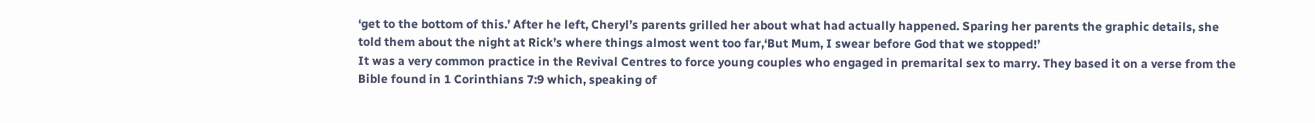‘get to the bottom of this.’ After he left, Cheryl’s parents grilled her about what had actually happened. Sparing her parents the graphic details, she told them about the night at Rick’s where things almost went too far,‘But Mum, I swear before God that we stopped!’
It was a very common practice in the Revival Centres to force young couples who engaged in premarital sex to marry. They based it on a verse from the Bible found in 1 Corinthians 7:9 which, speaking of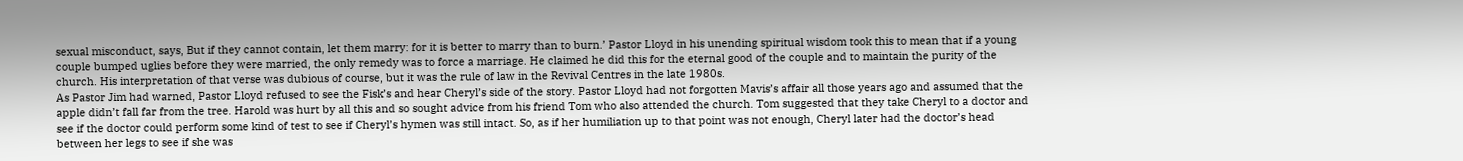sexual misconduct, says, But if they cannot contain, let them marry: for it is better to marry than to burn.’ Pastor Lloyd in his unending spiritual wisdom took this to mean that if a young couple bumped uglies before they were married, the only remedy was to force a marriage. He claimed he did this for the eternal good of the couple and to maintain the purity of the church. His interpretation of that verse was dubious of course, but it was the rule of law in the Revival Centres in the late 1980s.
As Pastor Jim had warned, Pastor Lloyd refused to see the Fisk’s and hear Cheryl’s side of the story. Pastor Lloyd had not forgotten Mavis’s affair all those years ago and assumed that the apple didn’t fall far from the tree. Harold was hurt by all this and so sought advice from his friend Tom who also attended the church. Tom suggested that they take Cheryl to a doctor and see if the doctor could perform some kind of test to see if Cheryl’s hymen was still intact. So, as if her humiliation up to that point was not enough, Cheryl later had the doctor’s head between her legs to see if she was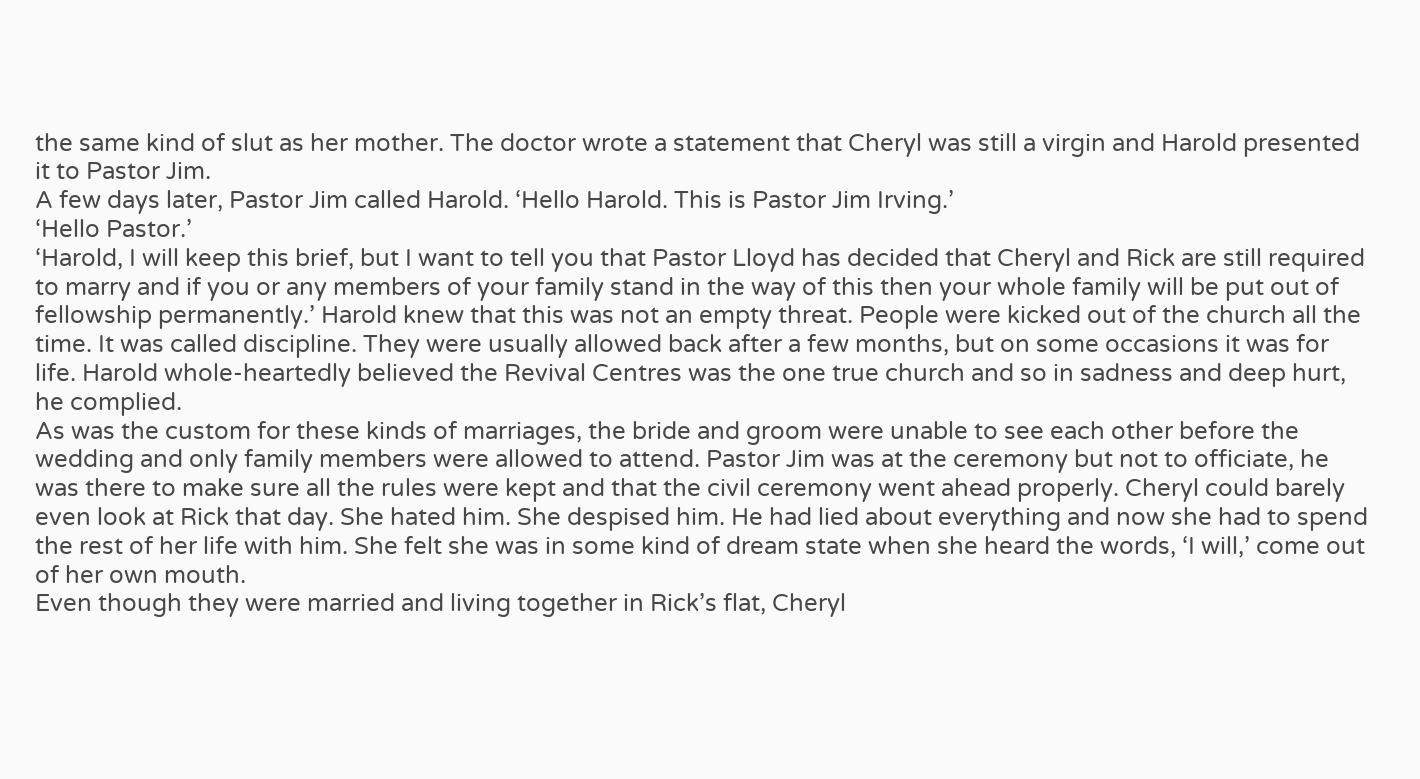the same kind of slut as her mother. The doctor wrote a statement that Cheryl was still a virgin and Harold presented it to Pastor Jim.
A few days later, Pastor Jim called Harold. ‘Hello Harold. This is Pastor Jim Irving.’
‘Hello Pastor.’
‘Harold, I will keep this brief, but I want to tell you that Pastor Lloyd has decided that Cheryl and Rick are still required to marry and if you or any members of your family stand in the way of this then your whole family will be put out of fellowship permanently.’ Harold knew that this was not an empty threat. People were kicked out of the church all the time. It was called discipline. They were usually allowed back after a few months, but on some occasions it was for life. Harold whole-heartedly believed the Revival Centres was the one true church and so in sadness and deep hurt, he complied.
As was the custom for these kinds of marriages, the bride and groom were unable to see each other before the wedding and only family members were allowed to attend. Pastor Jim was at the ceremony but not to officiate, he was there to make sure all the rules were kept and that the civil ceremony went ahead properly. Cheryl could barely even look at Rick that day. She hated him. She despised him. He had lied about everything and now she had to spend the rest of her life with him. She felt she was in some kind of dream state when she heard the words, ‘I will,’ come out of her own mouth.
Even though they were married and living together in Rick’s flat, Cheryl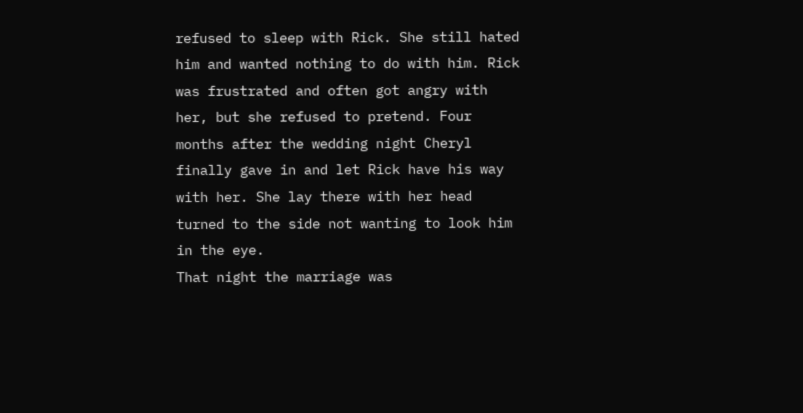refused to sleep with Rick. She still hated him and wanted nothing to do with him. Rick was frustrated and often got angry with her, but she refused to pretend. Four months after the wedding night Cheryl finally gave in and let Rick have his way with her. She lay there with her head turned to the side not wanting to look him in the eye.
That night the marriage was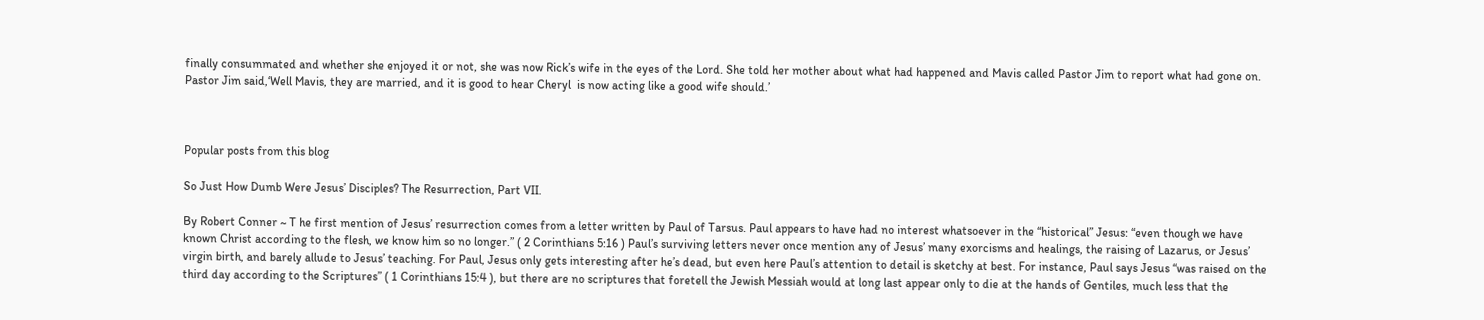finally consummated and whether she enjoyed it or not, she was now Rick’s wife in the eyes of the Lord. She told her mother about what had happened and Mavis called Pastor Jim to report what had gone on. Pastor Jim said,‘Well Mavis, they are married, and it is good to hear Cheryl  is now acting like a good wife should.’



Popular posts from this blog

So Just How Dumb Were Jesus’ Disciples? The Resurrection, Part VII.

By Robert Conner ~ T he first mention of Jesus’ resurrection comes from a letter written by Paul of Tarsus. Paul appears to have had no interest whatsoever in the “historical” Jesus: “even though we have known Christ according to the flesh, we know him so no longer.” ( 2 Corinthians 5:16 ) Paul’s surviving letters never once mention any of Jesus’ many exorcisms and healings, the raising of Lazarus, or Jesus’ virgin birth, and barely allude to Jesus’ teaching. For Paul, Jesus only gets interesting after he’s dead, but even here Paul’s attention to detail is sketchy at best. For instance, Paul says Jesus “was raised on the third day according to the Scriptures” ( 1 Corinthians 15:4 ), but there are no scriptures that foretell the Jewish Messiah would at long last appear only to die at the hands of Gentiles, much less that the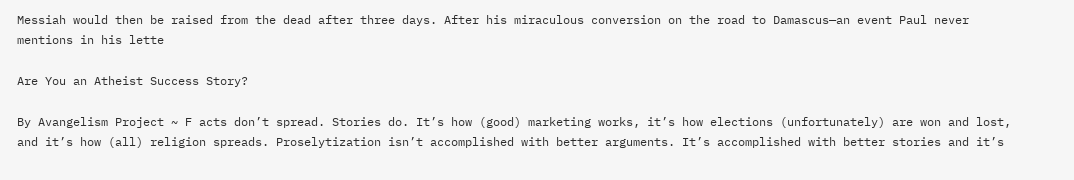Messiah would then be raised from the dead after three days. After his miraculous conversion on the road to Damascus—an event Paul never mentions in his lette

Are You an Atheist Success Story?

By Avangelism Project ~ F acts don’t spread. Stories do. It’s how (good) marketing works, it’s how elections (unfortunately) are won and lost, and it’s how (all) religion spreads. Proselytization isn’t accomplished with better arguments. It’s accomplished with better stories and it’s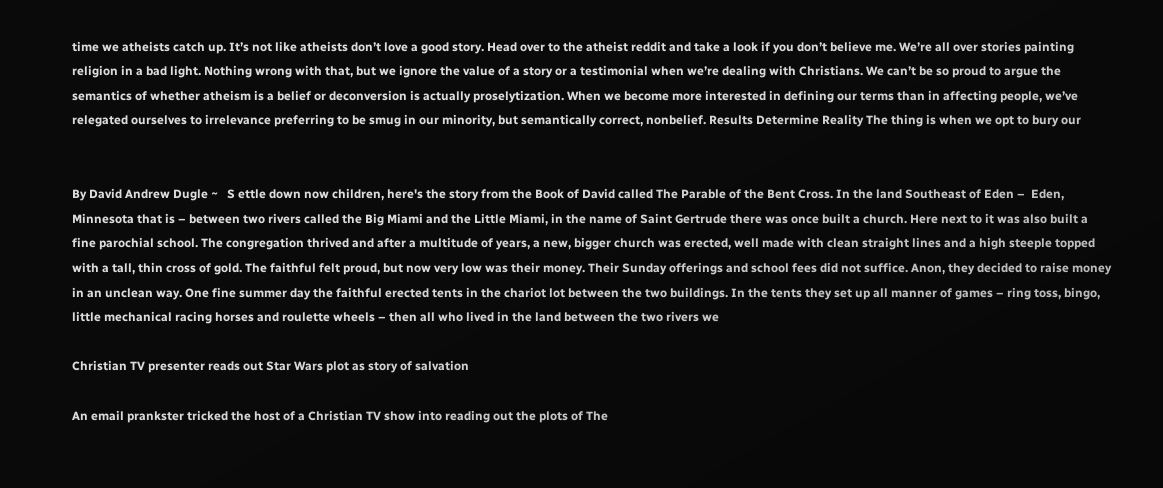time we atheists catch up. It’s not like atheists don’t love a good story. Head over to the atheist reddit and take a look if you don’t believe me. We’re all over stories painting religion in a bad light. Nothing wrong with that, but we ignore the value of a story or a testimonial when we’re dealing with Christians. We can’t be so proud to argue the semantics of whether atheism is a belief or deconversion is actually proselytization. When we become more interested in defining our terms than in affecting people, we’ve relegated ourselves to irrelevance preferring to be smug in our minority, but semantically correct, nonbelief. Results Determine Reality The thing is when we opt to bury our


By David Andrew Dugle ~   S ettle down now children, here's the story from the Book of David called The Parable of the Bent Cross. In the land Southeast of Eden –  Eden, Minnesota that is – between two rivers called the Big Miami and the Little Miami, in the name of Saint Gertrude there was once built a church. Here next to it was also built a fine parochial school. The congregation thrived and after a multitude of years, a new, bigger church was erected, well made with clean straight lines and a high steeple topped with a tall, thin cross of gold. The faithful felt proud, but now very low was their money. Their Sunday offerings and school fees did not suffice. Anon, they decided to raise money in an unclean way. One fine summer day the faithful erected tents in the chariot lot between the two buildings. In the tents they set up all manner of games – ring toss, bingo, little mechanical racing horses and roulette wheels – then all who lived in the land between the two rivers we

Christian TV presenter reads out Star Wars plot as story of salvation

An email prankster tricked the host of a Christian TV show into reading out the plots of The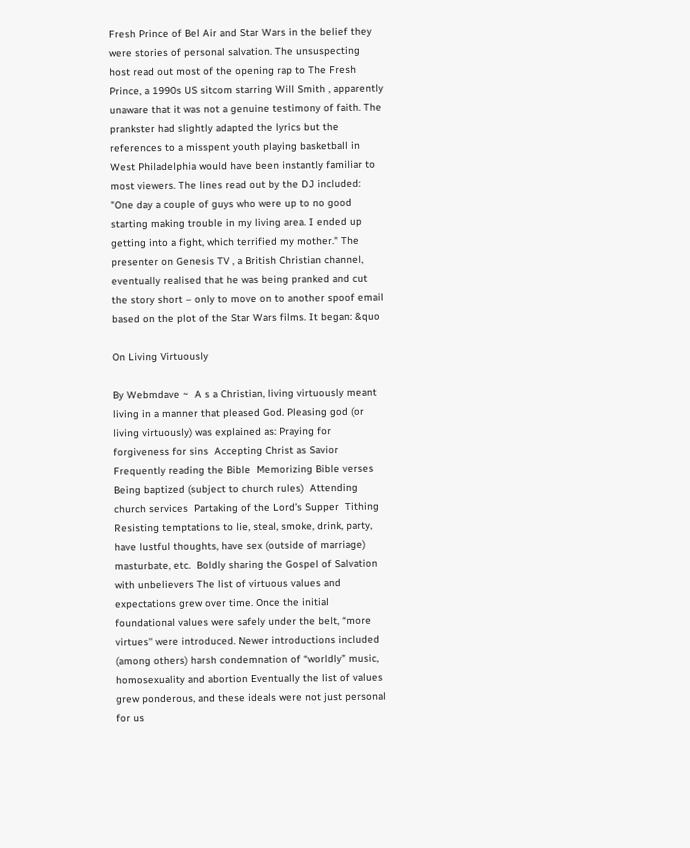Fresh Prince of Bel Air and Star Wars in the belief they were stories of personal salvation. The unsuspecting host read out most of the opening rap to The Fresh Prince, a 1990s US sitcom starring Will Smith , apparently unaware that it was not a genuine testimony of faith. The prankster had slightly adapted the lyrics but the references to a misspent youth playing basketball in West Philadelphia would have been instantly familiar to most viewers. The lines read out by the DJ included: "One day a couple of guys who were up to no good starting making trouble in my living area. I ended up getting into a fight, which terrified my mother." The presenter on Genesis TV , a British Christian channel, eventually realised that he was being pranked and cut the story short – only to move on to another spoof email based on the plot of the Star Wars films. It began: &quo

On Living Virtuously

By Webmdave ~  A s a Christian, living virtuously meant living in a manner that pleased God. Pleasing god (or living virtuously) was explained as: Praying for forgiveness for sins  Accepting Christ as Savior  Frequently reading the Bible  Memorizing Bible verses Being baptized (subject to church rules)  Attending church services  Partaking of the Lord’s Supper  Tithing  Resisting temptations to lie, steal, smoke, drink, party, have lustful thoughts, have sex (outside of marriage) masturbate, etc.  Boldly sharing the Gospel of Salvation with unbelievers The list of virtuous values and expectations grew over time. Once the initial foundational values were safely under the belt, “more virtues'' were introduced. Newer introductions included (among others) harsh condemnation of “worldly” music, homosexuality and abortion Eventually the list of values grew ponderous, and these ideals were not just personal for us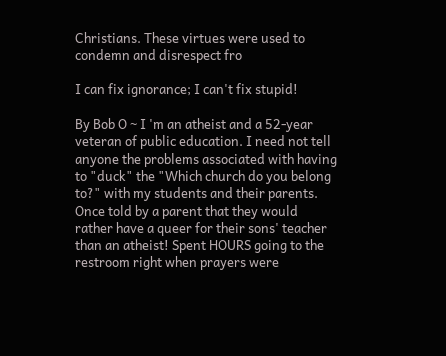Christians. These virtues were used to condemn and disrespect fro

I can fix ignorance; I can't fix stupid!

By Bob O ~ I 'm an atheist and a 52-year veteran of public education. I need not tell anyone the problems associated with having to "duck" the "Which church do you belong to?" with my students and their parents. Once told by a parent that they would rather have a queer for their sons' teacher than an atheist! Spent HOURS going to the restroom right when prayers were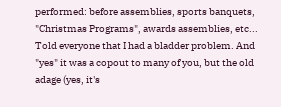performed: before assemblies, sports banquets, "Christmas Programs", awards assemblies, etc... Told everyone that I had a bladder problem. And "yes" it was a copout to many of you, but the old adage (yes, it's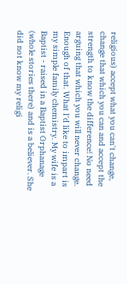religious) accept what you can't change, change that which you can and accept the strength to know the difference! No need arguing that which you will never change. Enough of that. What I'd like to impart is my simple family chemistry. My wife is a Baptist - raised in a Baptist Orphanage (whole stories there) and is a believer. She did not know my religi